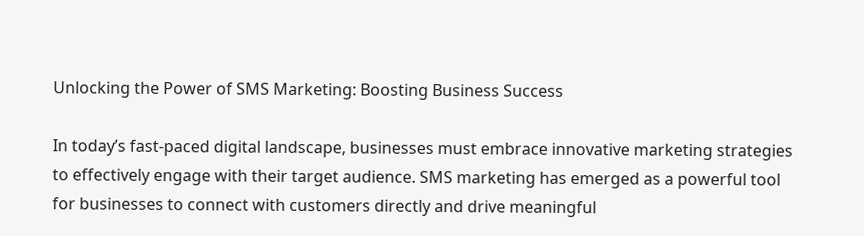Unlocking the Power of SMS Marketing: Boosting Business Success

In today’s fast-paced digital landscape, businesses must embrace innovative marketing strategies to effectively engage with their target audience. SMS marketing has emerged as a powerful tool for businesses to connect with customers directly and drive meaningful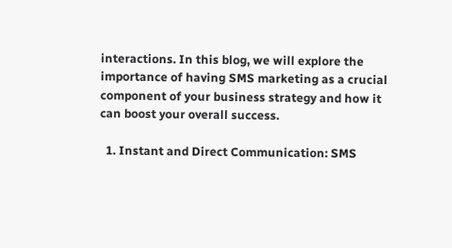interactions. In this blog, we will explore the importance of having SMS marketing as a crucial component of your business strategy and how it can boost your overall success.

  1. Instant and Direct Communication: SMS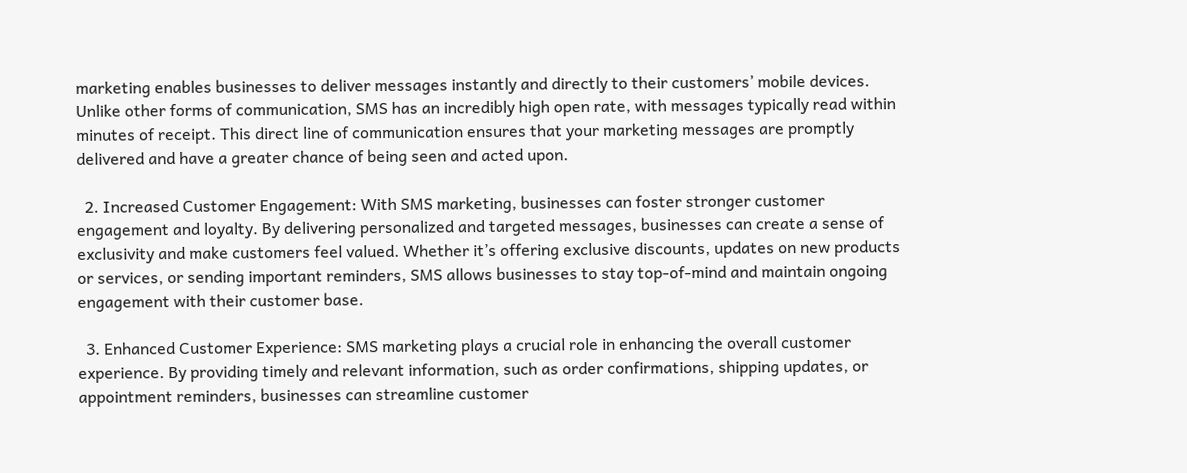marketing enables businesses to deliver messages instantly and directly to their customers’ mobile devices. Unlike other forms of communication, SMS has an incredibly high open rate, with messages typically read within minutes of receipt. This direct line of communication ensures that your marketing messages are promptly delivered and have a greater chance of being seen and acted upon.

  2. Increased Customer Engagement: With SMS marketing, businesses can foster stronger customer engagement and loyalty. By delivering personalized and targeted messages, businesses can create a sense of exclusivity and make customers feel valued. Whether it’s offering exclusive discounts, updates on new products or services, or sending important reminders, SMS allows businesses to stay top-of-mind and maintain ongoing engagement with their customer base.

  3. Enhanced Customer Experience: SMS marketing plays a crucial role in enhancing the overall customer experience. By providing timely and relevant information, such as order confirmations, shipping updates, or appointment reminders, businesses can streamline customer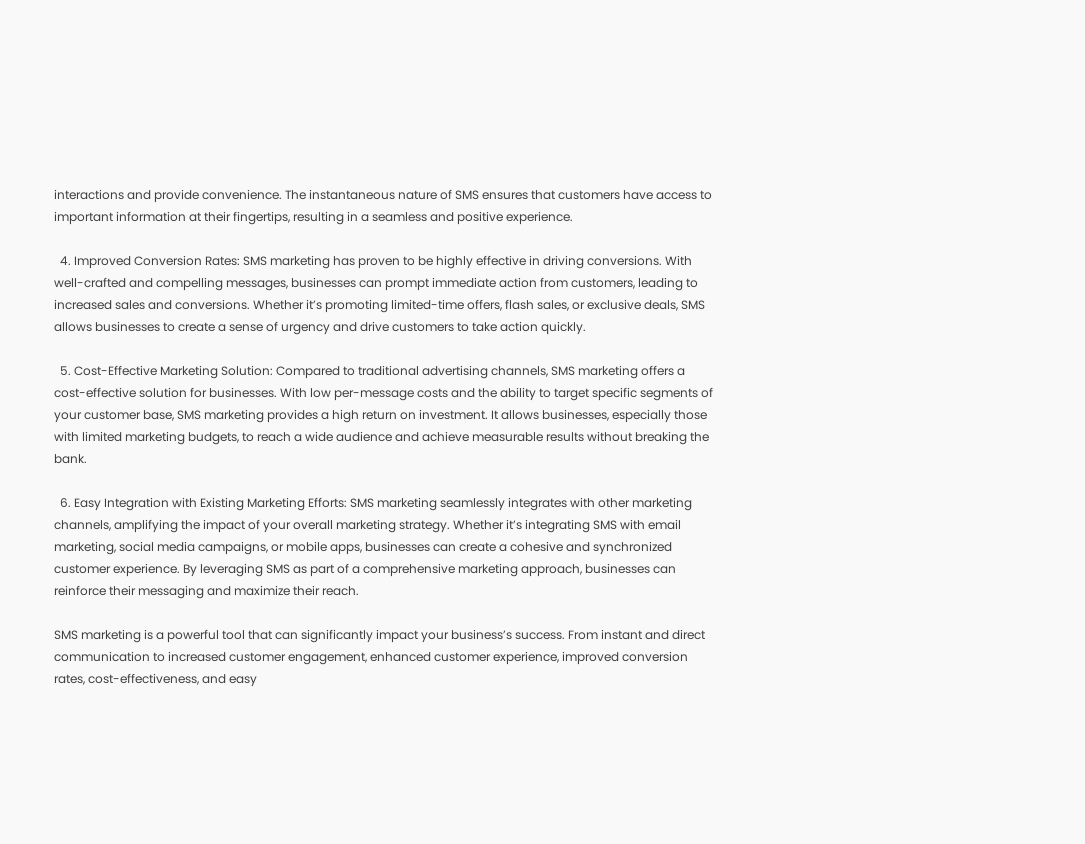interactions and provide convenience. The instantaneous nature of SMS ensures that customers have access to important information at their fingertips, resulting in a seamless and positive experience.

  4. Improved Conversion Rates: SMS marketing has proven to be highly effective in driving conversions. With well-crafted and compelling messages, businesses can prompt immediate action from customers, leading to increased sales and conversions. Whether it’s promoting limited-time offers, flash sales, or exclusive deals, SMS allows businesses to create a sense of urgency and drive customers to take action quickly.

  5. Cost-Effective Marketing Solution: Compared to traditional advertising channels, SMS marketing offers a cost-effective solution for businesses. With low per-message costs and the ability to target specific segments of your customer base, SMS marketing provides a high return on investment. It allows businesses, especially those with limited marketing budgets, to reach a wide audience and achieve measurable results without breaking the bank.

  6. Easy Integration with Existing Marketing Efforts: SMS marketing seamlessly integrates with other marketing channels, amplifying the impact of your overall marketing strategy. Whether it’s integrating SMS with email marketing, social media campaigns, or mobile apps, businesses can create a cohesive and synchronized customer experience. By leveraging SMS as part of a comprehensive marketing approach, businesses can reinforce their messaging and maximize their reach.

SMS marketing is a powerful tool that can significantly impact your business’s success. From instant and direct communication to increased customer engagement, enhanced customer experience, improved conversion rates, cost-effectiveness, and easy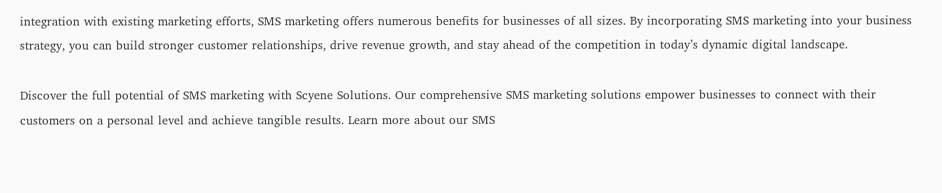integration with existing marketing efforts, SMS marketing offers numerous benefits for businesses of all sizes. By incorporating SMS marketing into your business strategy, you can build stronger customer relationships, drive revenue growth, and stay ahead of the competition in today’s dynamic digital landscape.

Discover the full potential of SMS marketing with Scyene Solutions. Our comprehensive SMS marketing solutions empower businesses to connect with their customers on a personal level and achieve tangible results. Learn more about our SMS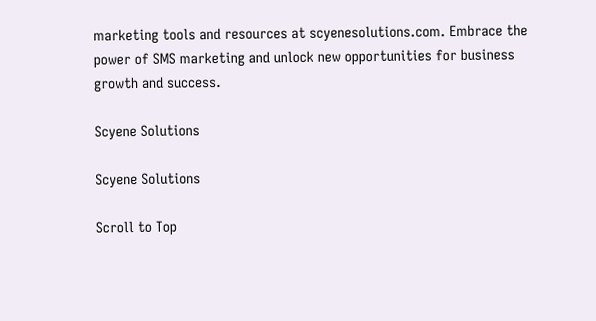marketing tools and resources at scyenesolutions.com. Embrace the power of SMS marketing and unlock new opportunities for business growth and success.

Scyene Solutions

Scyene Solutions

Scroll to Top